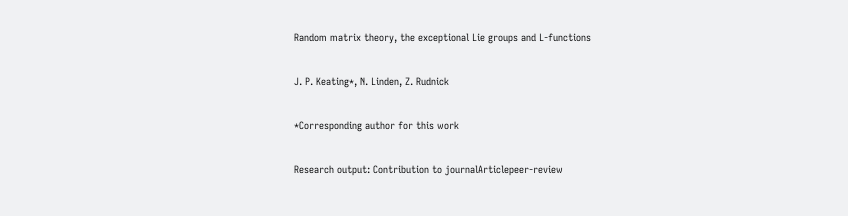Random matrix theory, the exceptional Lie groups and L-functions

J. P. Keating*, N. Linden, Z. Rudnick

*Corresponding author for this work

Research output: Contribution to journalArticlepeer-review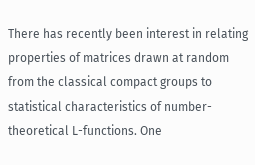There has recently been interest in relating properties of matrices drawn at random from the classical compact groups to statistical characteristics of number-theoretical L-functions. One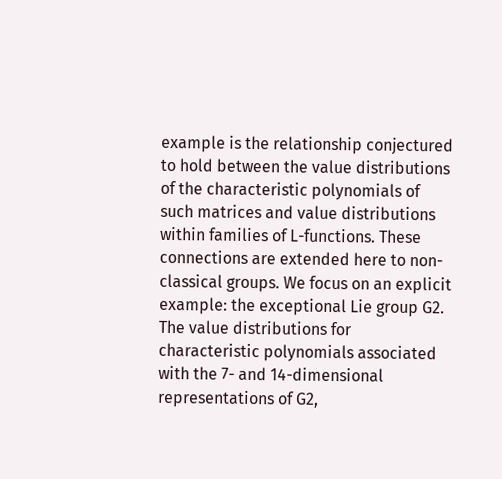example is the relationship conjectured to hold between the value distributions of the characteristic polynomials of such matrices and value distributions within families of L-functions. These connections are extended here to non-classical groups. We focus on an explicit example: the exceptional Lie group G2. The value distributions for characteristic polynomials associated with the 7- and 14-dimensional representations of G2,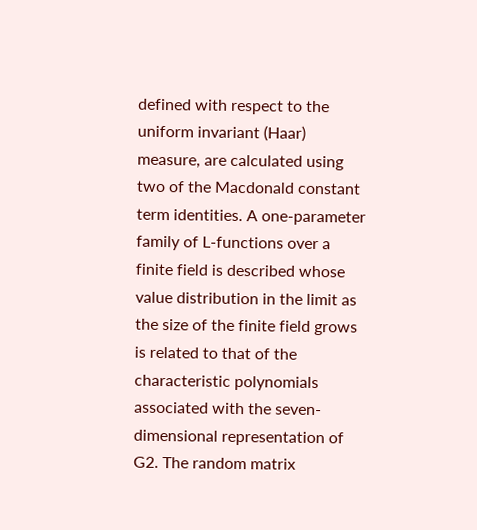defined with respect to the uniform invariant (Haar) measure, are calculated using two of the Macdonald constant term identities. A one-parameter family of L-functions over a finite field is described whose value distribution in the limit as the size of the finite field grows is related to that of the characteristic polynomials associated with the seven-dimensional representation of G2. The random matrix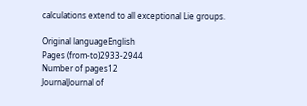calculations extend to all exceptional Lie groups.

Original languageEnglish
Pages (from-to)2933-2944
Number of pages12
JournalJournal of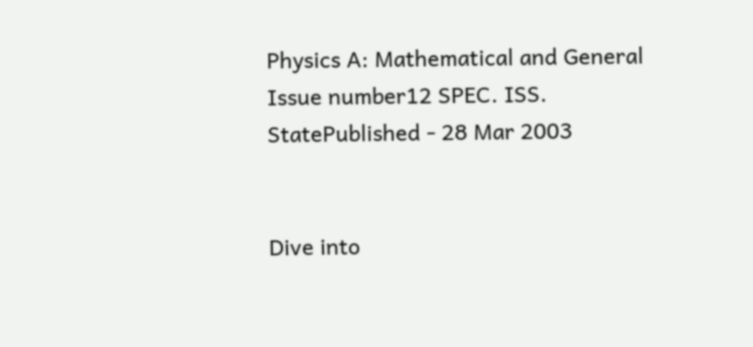Physics A: Mathematical and General
Issue number12 SPEC. ISS.
StatePublished - 28 Mar 2003


Dive into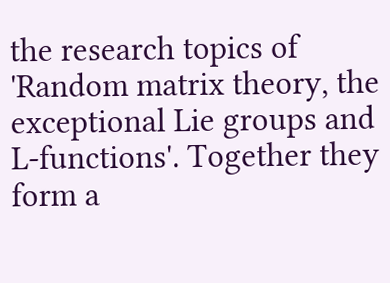the research topics of 'Random matrix theory, the exceptional Lie groups and L-functions'. Together they form a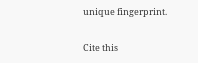unique fingerprint.

Cite this